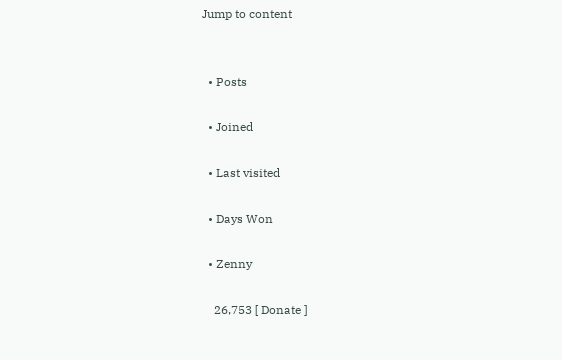Jump to content


  • Posts

  • Joined

  • Last visited

  • Days Won

  • Zenny

    26,753 [ Donate ]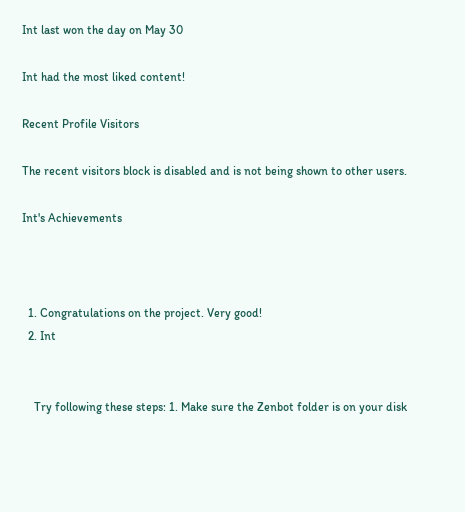Int last won the day on May 30

Int had the most liked content!

Recent Profile Visitors

The recent visitors block is disabled and is not being shown to other users.

Int's Achievements



  1. Congratulations on the project. Very good!
  2. Int


    Try following these steps: 1. Make sure the Zenbot folder is on your disk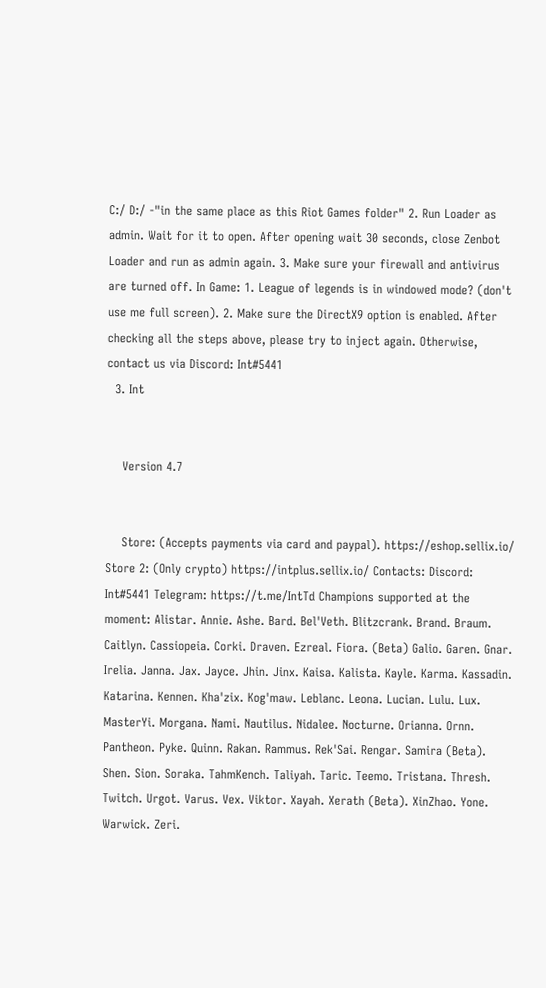C:/ D:/ -"in the same place as this Riot Games folder" 2. Run Loader as admin. Wait for it to open. After opening wait 30 seconds, close Zenbot Loader and run as admin again. 3. Make sure your firewall and antivirus are turned off. In Game: 1. League of legends is in windowed mode? (don't use me full screen). 2. Make sure the DirectX9 option is enabled. After checking all the steps above, please try to inject again. Otherwise, contact us via Discord: Int#5441
  3. Int


    Version 4.7


    Store: (Accepts payments via card and paypal). https://eshop.sellix.io/ Store 2: (Only crypto) https://intplus.sellix.io/ Contacts: Discord: Int#5441 Telegram: https://t.me/IntTd Champions supported at the moment: Alistar. Annie. Ashe. Bard. Bel'Veth. Blitzcrank. Brand. Braum. Caitlyn. Cassiopeia. Corki. Draven. Ezreal. Fiora. (Beta) Galio. Garen. Gnar. Irelia. Janna. Jax. Jayce. Jhin. Jinx. Kaisa. Kalista. Kayle. Karma. Kassadin. Katarina. Kennen. Kha'zix. Kog'maw. Leblanc. Leona. Lucian. Lulu. Lux. MasterYi. Morgana. Nami. Nautilus. Nidalee. Nocturne. Orianna. Ornn. Pantheon. Pyke. Quinn. Rakan. Rammus. Rek'Sai. Rengar. Samira (Beta). Shen. Sion. Soraka. TahmKench. Taliyah. Taric. Teemo. Tristana. Thresh. Twitch. Urgot. Varus. Vex. Viktor. Xayah. Xerath (Beta). XinZhao. Yone. Warwick. Zeri.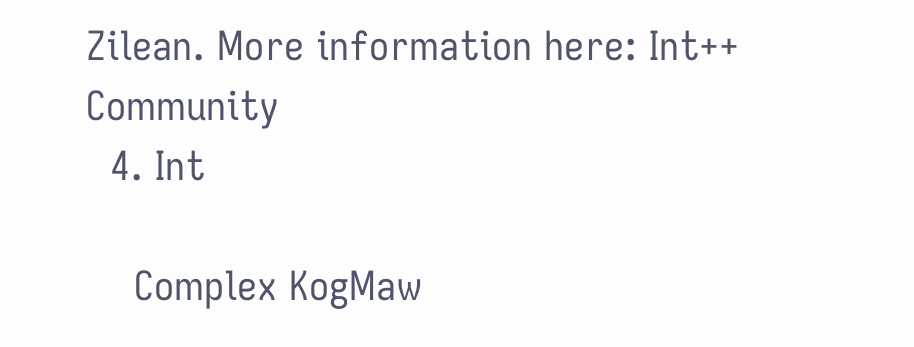Zilean. More information here: Int++ Community
  4. Int

    Complex KogMaw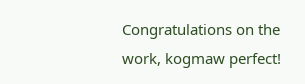Congratulations on the work, kogmaw perfect!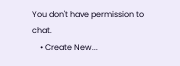You don't have permission to chat.
    • Create New...